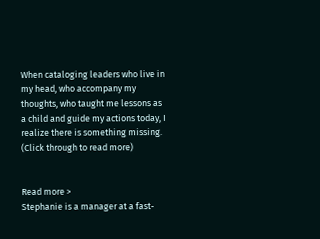When cataloging leaders who live in my head, who accompany my thoughts, who taught me lessons as a child and guide my actions today, I realize there is something missing. (Click through to read more)


Read more >
Stephanie is a manager at a fast-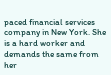paced financial services company in New York. She is a hard worker and demands the same from her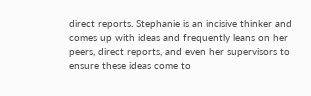direct reports. Stephanie is an incisive thinker and comes up with ideas and frequently leans on her peers, direct reports, and even her supervisors to ensure these ideas come to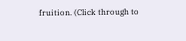fruition. (Click through to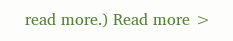read more.) Read more >